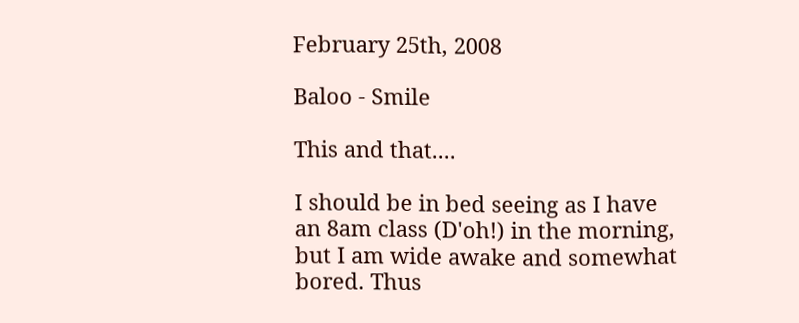February 25th, 2008

Baloo - Smile

This and that....

I should be in bed seeing as I have an 8am class (D'oh!) in the morning, but I am wide awake and somewhat bored. Thus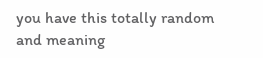you have this totally random and meaning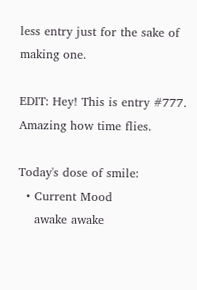less entry just for the sake of making one.

EDIT: Hey! This is entry #777. Amazing how time flies.

Today's dose of smile:
  • Current Mood
    awake awake